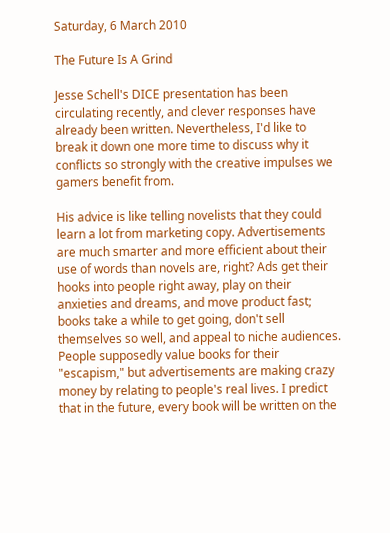Saturday, 6 March 2010

The Future Is A Grind

Jesse Schell's DICE presentation has been circulating recently, and clever responses have already been written. Nevertheless, I'd like to break it down one more time to discuss why it conflicts so strongly with the creative impulses we gamers benefit from.

His advice is like telling novelists that they could learn a lot from marketing copy. Advertisements are much smarter and more efficient about their use of words than novels are, right? Ads get their hooks into people right away, play on their anxieties and dreams, and move product fast; books take a while to get going, don't sell themselves so well, and appeal to niche audiences. People supposedly value books for their "escapism," but advertisements are making crazy money by relating to people's real lives. I predict that in the future, every book will be written on the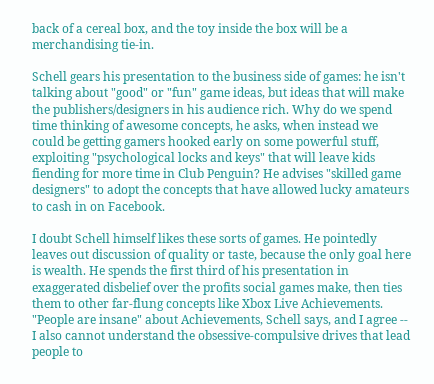back of a cereal box, and the toy inside the box will be a merchandising tie-in.

Schell gears his presentation to the business side of games: he isn't talking about "good" or "fun" game ideas, but ideas that will make the publishers/designers in his audience rich. Why do we spend time thinking of awesome concepts, he asks, when instead we could be getting gamers hooked early on some powerful stuff, exploiting "psychological locks and keys" that will leave kids fiending for more time in Club Penguin? He advises "skilled game designers" to adopt the concepts that have allowed lucky amateurs to cash in on Facebook.

I doubt Schell himself likes these sorts of games. He pointedly leaves out discussion of quality or taste, because the only goal here is wealth. He spends the first third of his presentation in exaggerated disbelief over the profits social games make, then ties them to other far-flung concepts like Xbox Live Achievements. "People are insane" about Achievements, Schell says, and I agree -- I also cannot understand the obsessive-compulsive drives that lead people to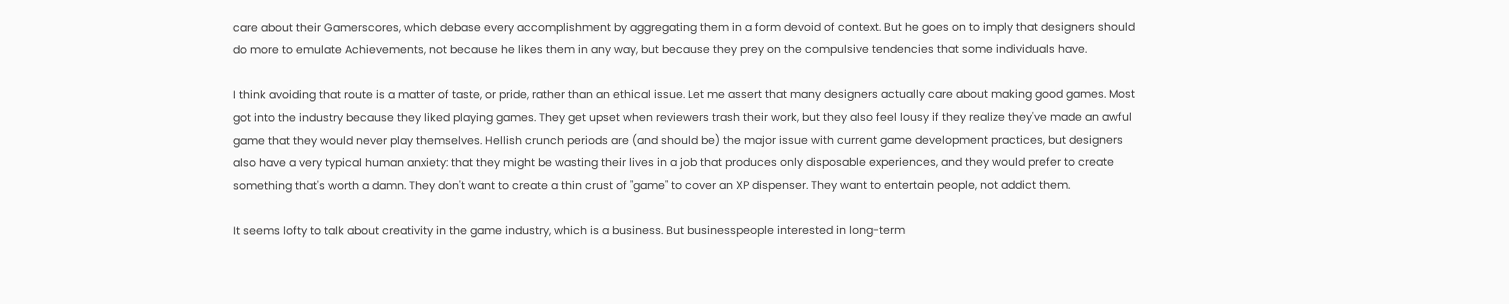care about their Gamerscores, which debase every accomplishment by aggregating them in a form devoid of context. But he goes on to imply that designers should do more to emulate Achievements, not because he likes them in any way, but because they prey on the compulsive tendencies that some individuals have.

I think avoiding that route is a matter of taste, or pride, rather than an ethical issue. Let me assert that many designers actually care about making good games. Most got into the industry because they liked playing games. They get upset when reviewers trash their work, but they also feel lousy if they realize they've made an awful game that they would never play themselves. Hellish crunch periods are (and should be) the major issue with current game development practices, but designers also have a very typical human anxiety: that they might be wasting their lives in a job that produces only disposable experiences, and they would prefer to create something that's worth a damn. They don't want to create a thin crust of "game" to cover an XP dispenser. They want to entertain people, not addict them.

It seems lofty to talk about creativity in the game industry, which is a business. But businesspeople interested in long-term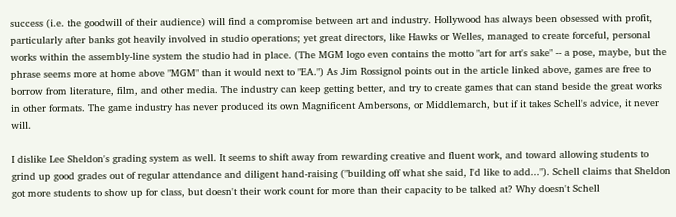success (i.e. the goodwill of their audience) will find a compromise between art and industry. Hollywood has always been obsessed with profit, particularly after banks got heavily involved in studio operations; yet great directors, like Hawks or Welles, managed to create forceful, personal works within the assembly-line system the studio had in place. (The MGM logo even contains the motto "art for art's sake" -- a pose, maybe, but the phrase seems more at home above "MGM" than it would next to "EA.") As Jim Rossignol points out in the article linked above, games are free to borrow from literature, film, and other media. The industry can keep getting better, and try to create games that can stand beside the great works in other formats. The game industry has never produced its own Magnificent Ambersons, or Middlemarch, but if it takes Schell's advice, it never will.

I dislike Lee Sheldon's grading system as well. It seems to shift away from rewarding creative and fluent work, and toward allowing students to grind up good grades out of regular attendance and diligent hand-raising ("building off what she said, I'd like to add..."). Schell claims that Sheldon got more students to show up for class, but doesn't their work count for more than their capacity to be talked at? Why doesn't Schell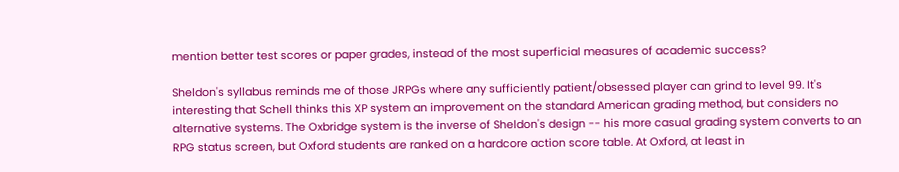mention better test scores or paper grades, instead of the most superficial measures of academic success?

Sheldon's syllabus reminds me of those JRPGs where any sufficiently patient/obsessed player can grind to level 99. It's interesting that Schell thinks this XP system an improvement on the standard American grading method, but considers no alternative systems. The Oxbridge system is the inverse of Sheldon's design -- his more casual grading system converts to an RPG status screen, but Oxford students are ranked on a hardcore action score table. At Oxford, at least in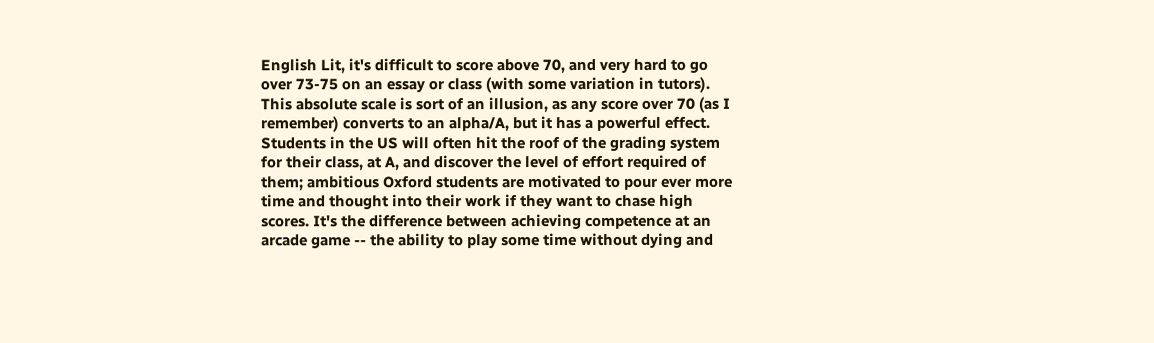English Lit, it's difficult to score above 70, and very hard to go over 73-75 on an essay or class (with some variation in tutors). This absolute scale is sort of an illusion, as any score over 70 (as I remember) converts to an alpha/A, but it has a powerful effect. Students in the US will often hit the roof of the grading system for their class, at A, and discover the level of effort required of them; ambitious Oxford students are motivated to pour ever more time and thought into their work if they want to chase high scores. It's the difference between achieving competence at an arcade game -- the ability to play some time without dying and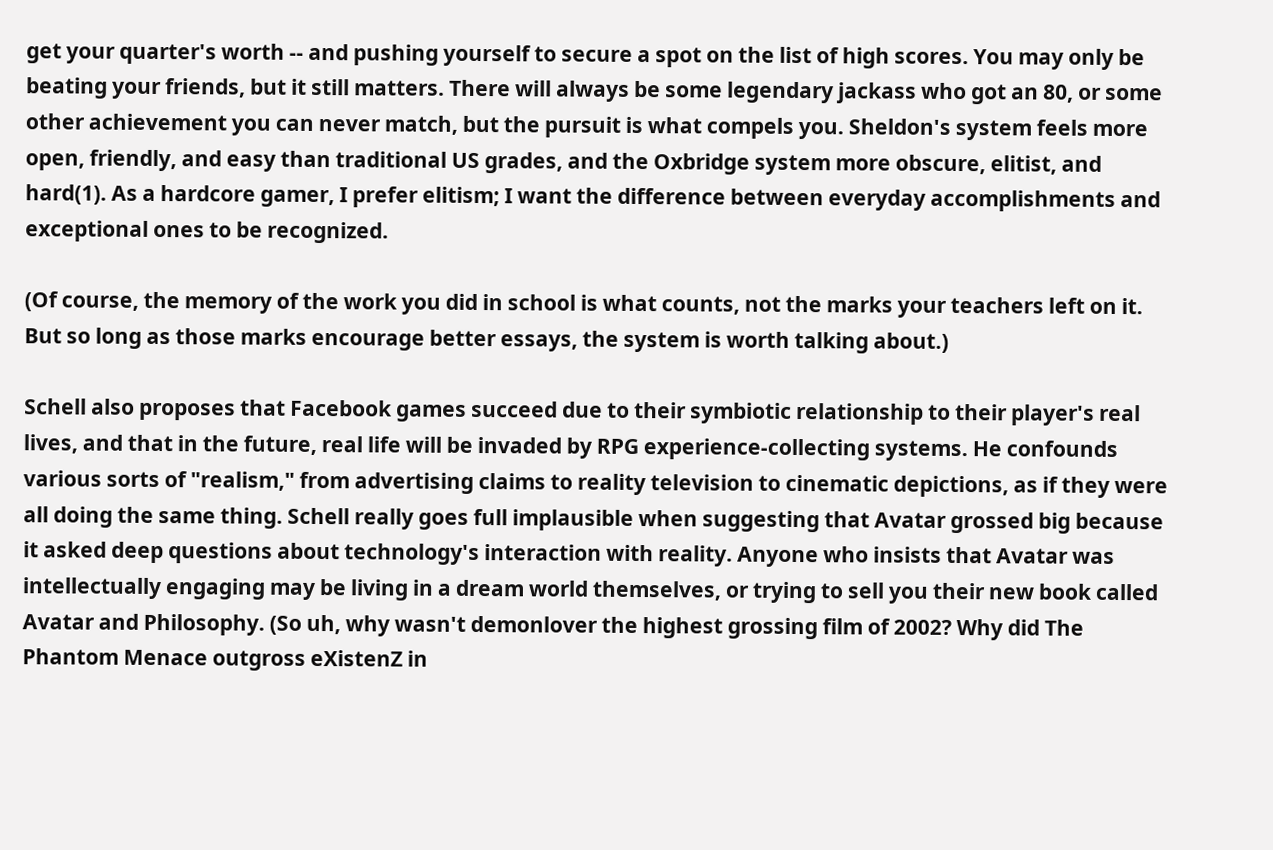get your quarter's worth -- and pushing yourself to secure a spot on the list of high scores. You may only be beating your friends, but it still matters. There will always be some legendary jackass who got an 80, or some other achievement you can never match, but the pursuit is what compels you. Sheldon's system feels more open, friendly, and easy than traditional US grades, and the Oxbridge system more obscure, elitist, and hard(1). As a hardcore gamer, I prefer elitism; I want the difference between everyday accomplishments and exceptional ones to be recognized.

(Of course, the memory of the work you did in school is what counts, not the marks your teachers left on it. But so long as those marks encourage better essays, the system is worth talking about.)

Schell also proposes that Facebook games succeed due to their symbiotic relationship to their player's real lives, and that in the future, real life will be invaded by RPG experience-collecting systems. He confounds various sorts of "realism," from advertising claims to reality television to cinematic depictions, as if they were all doing the same thing. Schell really goes full implausible when suggesting that Avatar grossed big because it asked deep questions about technology's interaction with reality. Anyone who insists that Avatar was intellectually engaging may be living in a dream world themselves, or trying to sell you their new book called Avatar and Philosophy. (So uh, why wasn't demonlover the highest grossing film of 2002? Why did The Phantom Menace outgross eXistenZ in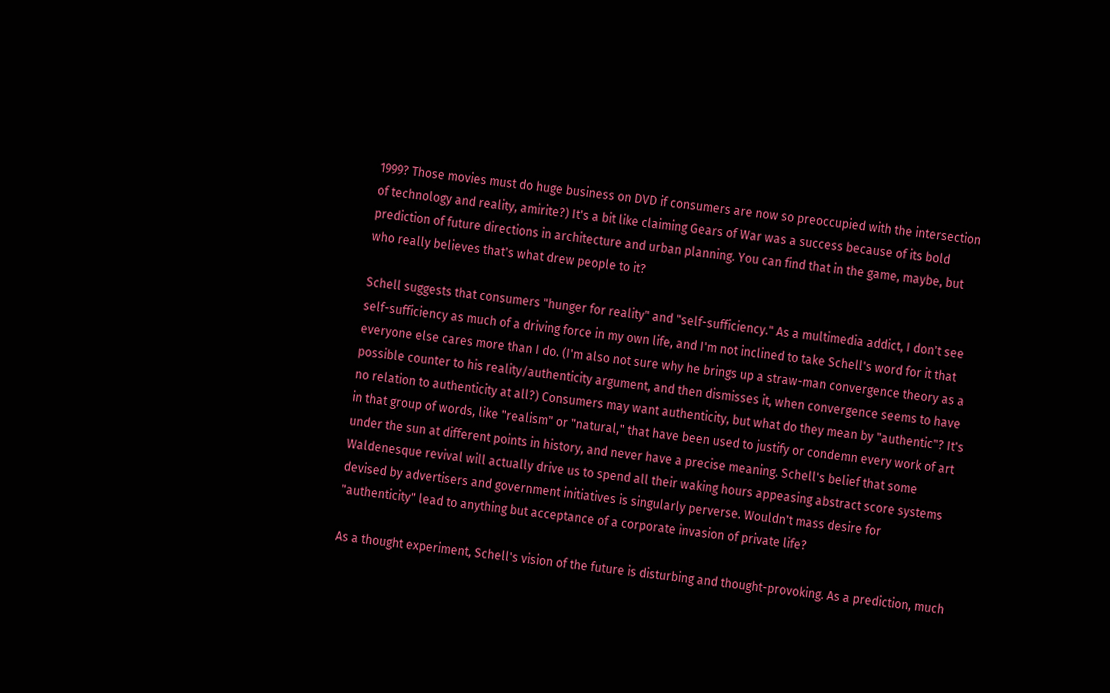1999? Those movies must do huge business on DVD if consumers are now so preoccupied with the intersection of technology and reality, amirite?) It's a bit like claiming Gears of War was a success because of its bold prediction of future directions in architecture and urban planning. You can find that in the game, maybe, but who really believes that's what drew people to it?

Schell suggests that consumers "hunger for reality" and "self-sufficiency." As a multimedia addict, I don't see self-sufficiency as much of a driving force in my own life, and I'm not inclined to take Schell's word for it that everyone else cares more than I do. (I'm also not sure why he brings up a straw-man convergence theory as a possible counter to his reality/authenticity argument, and then dismisses it, when convergence seems to have no relation to authenticity at all?) Consumers may want authenticity, but what do they mean by "authentic"? It's in that group of words, like "realism" or "natural," that have been used to justify or condemn every work of art under the sun at different points in history, and never have a precise meaning. Schell's belief that some Waldenesque revival will actually drive us to spend all their waking hours appeasing abstract score systems devised by advertisers and government initiatives is singularly perverse. Wouldn't mass desire for "authenticity" lead to anything but acceptance of a corporate invasion of private life?

As a thought experiment, Schell's vision of the future is disturbing and thought-provoking. As a prediction, much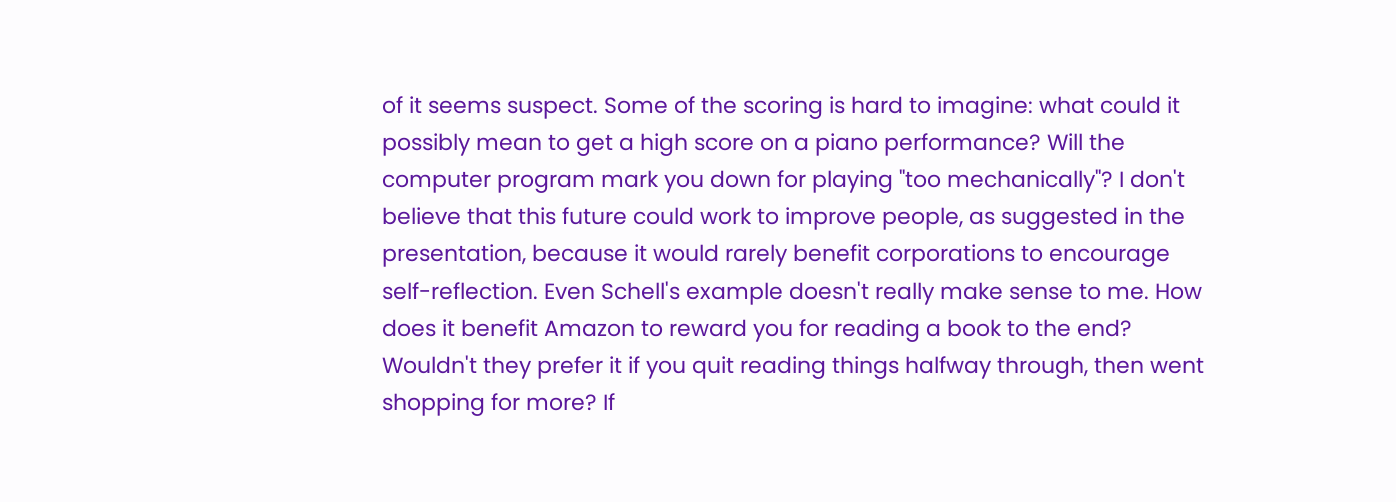of it seems suspect. Some of the scoring is hard to imagine: what could it possibly mean to get a high score on a piano performance? Will the computer program mark you down for playing "too mechanically"? I don't believe that this future could work to improve people, as suggested in the presentation, because it would rarely benefit corporations to encourage self-reflection. Even Schell's example doesn't really make sense to me. How does it benefit Amazon to reward you for reading a book to the end? Wouldn't they prefer it if you quit reading things halfway through, then went shopping for more? If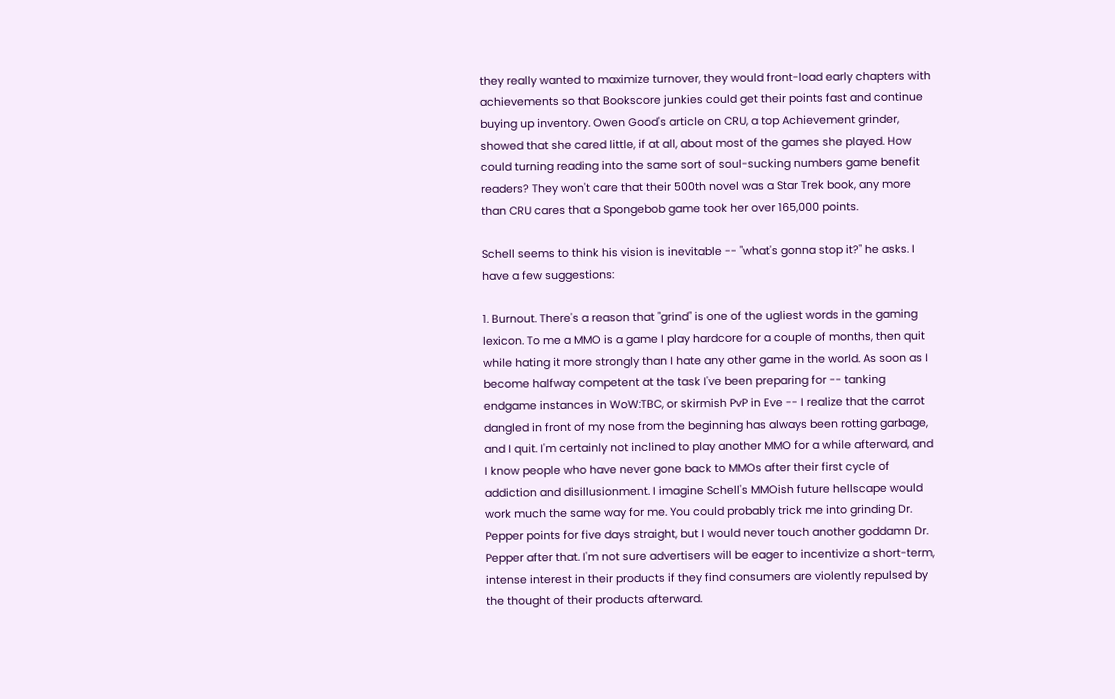they really wanted to maximize turnover, they would front-load early chapters with achievements so that Bookscore junkies could get their points fast and continue buying up inventory. Owen Good's article on CRU, a top Achievement grinder, showed that she cared little, if at all, about most of the games she played. How could turning reading into the same sort of soul-sucking numbers game benefit readers? They won't care that their 500th novel was a Star Trek book, any more than CRU cares that a Spongebob game took her over 165,000 points.

Schell seems to think his vision is inevitable -- "what's gonna stop it?" he asks. I have a few suggestions:

1. Burnout. There's a reason that "grind" is one of the ugliest words in the gaming lexicon. To me a MMO is a game I play hardcore for a couple of months, then quit while hating it more strongly than I hate any other game in the world. As soon as I become halfway competent at the task I've been preparing for -- tanking endgame instances in WoW:TBC, or skirmish PvP in Eve -- I realize that the carrot dangled in front of my nose from the beginning has always been rotting garbage, and I quit. I'm certainly not inclined to play another MMO for a while afterward, and I know people who have never gone back to MMOs after their first cycle of addiction and disillusionment. I imagine Schell's MMOish future hellscape would work much the same way for me. You could probably trick me into grinding Dr. Pepper points for five days straight, but I would never touch another goddamn Dr. Pepper after that. I'm not sure advertisers will be eager to incentivize a short-term, intense interest in their products if they find consumers are violently repulsed by the thought of their products afterward.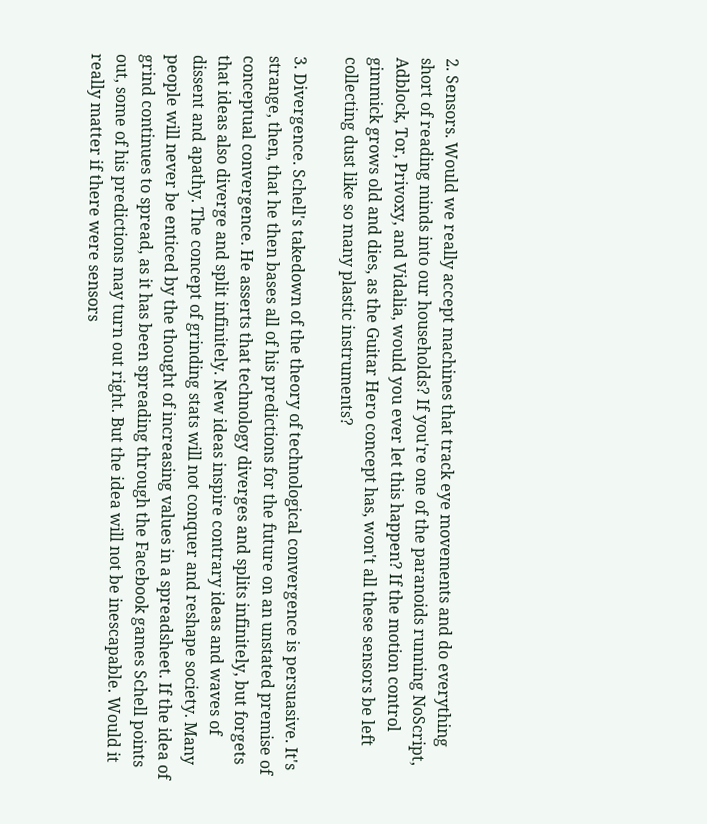2. Sensors. Would we really accept machines that track eye movements and do everything short of reading minds into our households? If you're one of the paranoids running NoScript, Adblock, Tor, Privoxy, and Vidalia, would you ever let this happen? If the motion control gimmick grows old and dies, as the Guitar Hero concept has, won't all these sensors be left collecting dust like so many plastic instruments?

3. Divergence. Schell's takedown of the theory of technological convergence is persuasive. It's strange, then, that he then bases all of his predictions for the future on an unstated premise of conceptual convergence. He asserts that technology diverges and splits infinitely, but forgets that ideas also diverge and split infinitely. New ideas inspire contrary ideas and waves of dissent and apathy. The concept of grinding stats will not conquer and reshape society. Many people will never be enticed by the thought of increasing values in a spreadsheet. If the idea of grind continues to spread, as it has been spreading through the Facebook games Schell points out, some of his predictions may turn out right. But the idea will not be inescapable. Would it really matter if there were sensors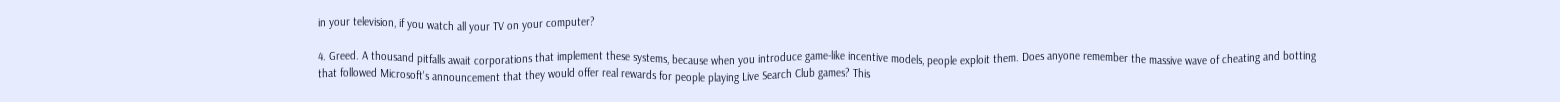in your television, if you watch all your TV on your computer?

4. Greed. A thousand pitfalls await corporations that implement these systems, because when you introduce game-like incentive models, people exploit them. Does anyone remember the massive wave of cheating and botting that followed Microsoft's announcement that they would offer real rewards for people playing Live Search Club games? This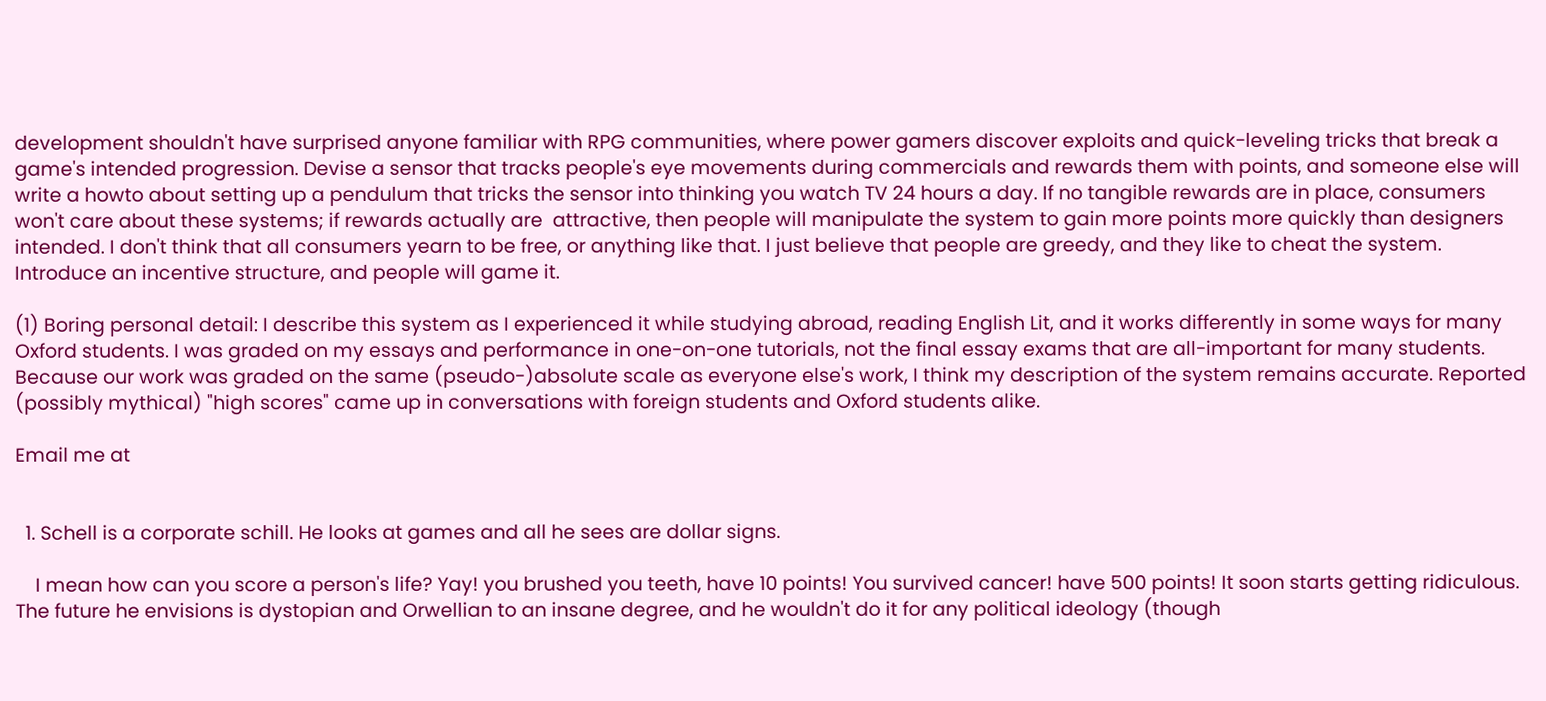development shouldn't have surprised anyone familiar with RPG communities, where power gamers discover exploits and quick-leveling tricks that break a game's intended progression. Devise a sensor that tracks people's eye movements during commercials and rewards them with points, and someone else will write a howto about setting up a pendulum that tricks the sensor into thinking you watch TV 24 hours a day. If no tangible rewards are in place, consumers won't care about these systems; if rewards actually are  attractive, then people will manipulate the system to gain more points more quickly than designers intended. I don't think that all consumers yearn to be free, or anything like that. I just believe that people are greedy, and they like to cheat the system. Introduce an incentive structure, and people will game it.

(1) Boring personal detail: I describe this system as I experienced it while studying abroad, reading English Lit, and it works differently in some ways for many Oxford students. I was graded on my essays and performance in one-on-one tutorials, not the final essay exams that are all-important for many students. Because our work was graded on the same (pseudo-)absolute scale as everyone else's work, I think my description of the system remains accurate. Reported (possibly mythical) "high scores" came up in conversations with foreign students and Oxford students alike.

Email me at


  1. Schell is a corporate schill. He looks at games and all he sees are dollar signs.

    I mean how can you score a person's life? Yay! you brushed you teeth, have 10 points! You survived cancer! have 500 points! It soon starts getting ridiculous. The future he envisions is dystopian and Orwellian to an insane degree, and he wouldn't do it for any political ideology (though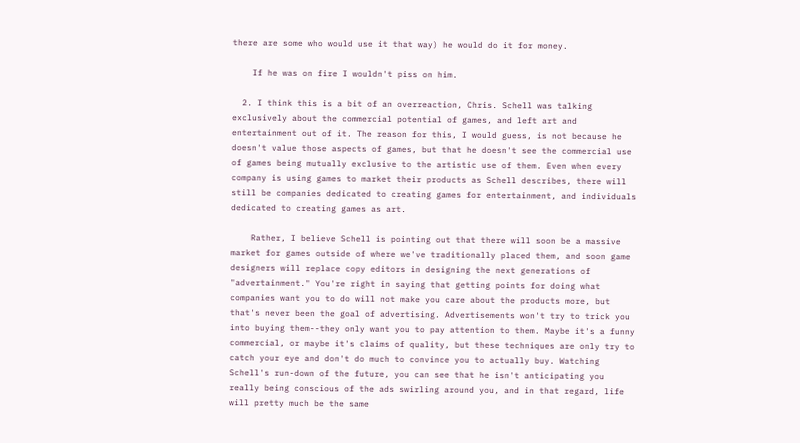there are some who would use it that way) he would do it for money.

    If he was on fire I wouldn't piss on him.

  2. I think this is a bit of an overreaction, Chris. Schell was talking exclusively about the commercial potential of games, and left art and entertainment out of it. The reason for this, I would guess, is not because he doesn't value those aspects of games, but that he doesn't see the commercial use of games being mutually exclusive to the artistic use of them. Even when every company is using games to market their products as Schell describes, there will still be companies dedicated to creating games for entertainment, and individuals dedicated to creating games as art.

    Rather, I believe Schell is pointing out that there will soon be a massive market for games outside of where we've traditionally placed them, and soon game designers will replace copy editors in designing the next generations of "advertainment." You're right in saying that getting points for doing what companies want you to do will not make you care about the products more, but that's never been the goal of advertising. Advertisements won't try to trick you into buying them--they only want you to pay attention to them. Maybe it's a funny commercial, or maybe it's claims of quality, but these techniques are only try to catch your eye and don't do much to convince you to actually buy. Watching Schell's run-down of the future, you can see that he isn't anticipating you really being conscious of the ads swirling around you, and in that regard, life will pretty much be the same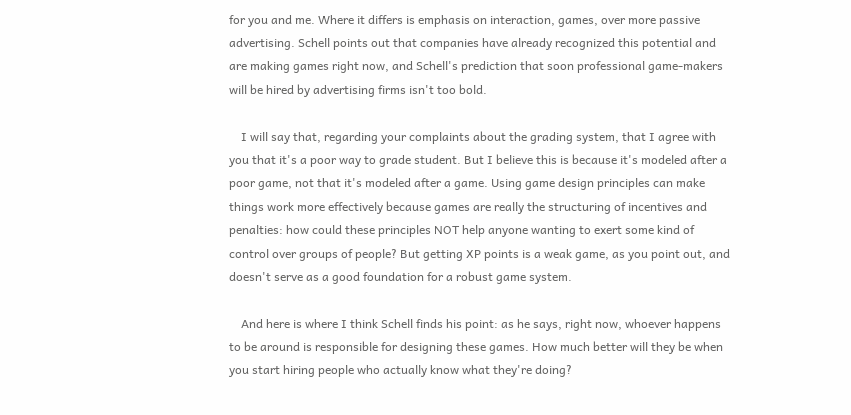for you and me. Where it differs is emphasis on interaction, games, over more passive advertising. Schell points out that companies have already recognized this potential and are making games right now, and Schell's prediction that soon professional game-makers will be hired by advertising firms isn't too bold.

    I will say that, regarding your complaints about the grading system, that I agree with you that it's a poor way to grade student. But I believe this is because it's modeled after a poor game, not that it's modeled after a game. Using game design principles can make things work more effectively because games are really the structuring of incentives and penalties: how could these principles NOT help anyone wanting to exert some kind of control over groups of people? But getting XP points is a weak game, as you point out, and doesn't serve as a good foundation for a robust game system.

    And here is where I think Schell finds his point: as he says, right now, whoever happens to be around is responsible for designing these games. How much better will they be when you start hiring people who actually know what they're doing?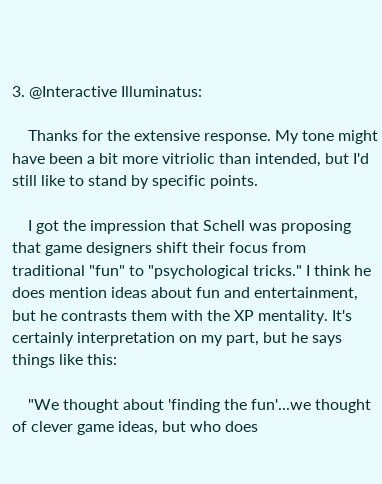3. @Interactive Illuminatus:

    Thanks for the extensive response. My tone might have been a bit more vitriolic than intended, but I'd still like to stand by specific points.

    I got the impression that Schell was proposing that game designers shift their focus from traditional "fun" to "psychological tricks." I think he does mention ideas about fun and entertainment, but he contrasts them with the XP mentality. It's certainly interpretation on my part, but he says things like this:

    "We thought about 'finding the fun'...we thought of clever game ideas, but who does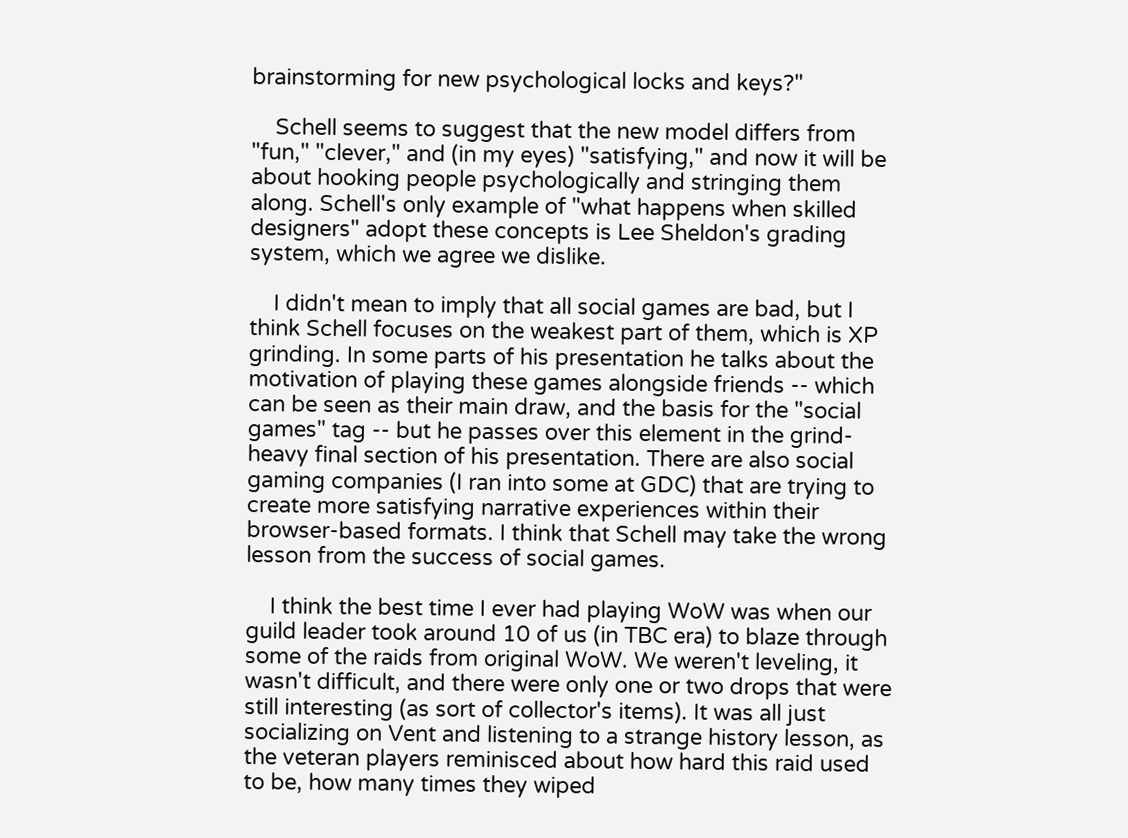brainstorming for new psychological locks and keys?"

    Schell seems to suggest that the new model differs from "fun," "clever," and (in my eyes) "satisfying," and now it will be about hooking people psychologically and stringing them along. Schell's only example of "what happens when skilled designers" adopt these concepts is Lee Sheldon's grading system, which we agree we dislike.

    I didn't mean to imply that all social games are bad, but I think Schell focuses on the weakest part of them, which is XP grinding. In some parts of his presentation he talks about the motivation of playing these games alongside friends -- which can be seen as their main draw, and the basis for the "social games" tag -- but he passes over this element in the grind-heavy final section of his presentation. There are also social gaming companies (I ran into some at GDC) that are trying to create more satisfying narrative experiences within their browser-based formats. I think that Schell may take the wrong lesson from the success of social games.

    I think the best time I ever had playing WoW was when our guild leader took around 10 of us (in TBC era) to blaze through some of the raids from original WoW. We weren't leveling, it wasn't difficult, and there were only one or two drops that were still interesting (as sort of collector's items). It was all just socializing on Vent and listening to a strange history lesson, as the veteran players reminisced about how hard this raid used to be, how many times they wiped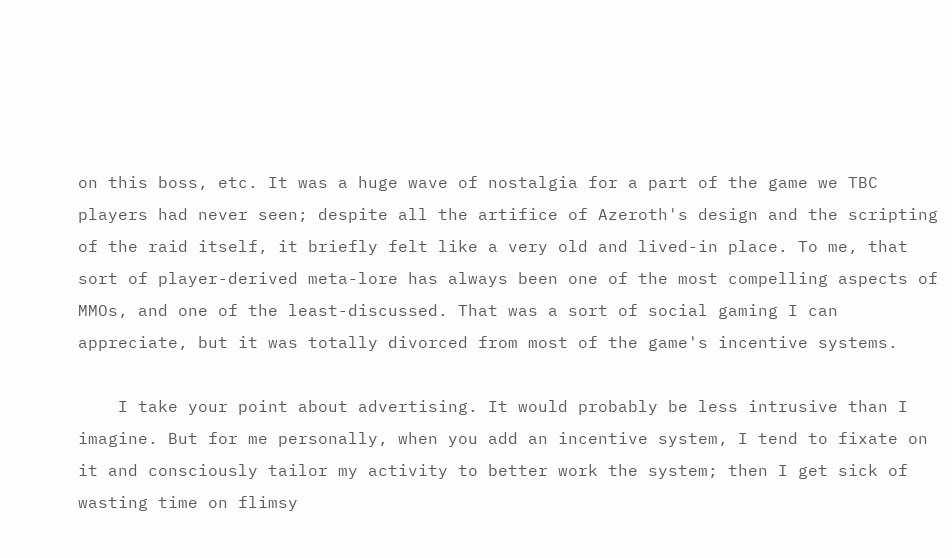on this boss, etc. It was a huge wave of nostalgia for a part of the game we TBC players had never seen; despite all the artifice of Azeroth's design and the scripting of the raid itself, it briefly felt like a very old and lived-in place. To me, that sort of player-derived meta-lore has always been one of the most compelling aspects of MMOs, and one of the least-discussed. That was a sort of social gaming I can appreciate, but it was totally divorced from most of the game's incentive systems.

    I take your point about advertising. It would probably be less intrusive than I imagine. But for me personally, when you add an incentive system, I tend to fixate on it and consciously tailor my activity to better work the system; then I get sick of wasting time on flimsy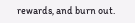rewards, and burn out.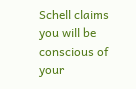Schell claims you will be conscious of your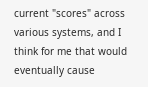current "scores" across various systems, and I think for me that would eventually cause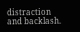distraction and backlash.